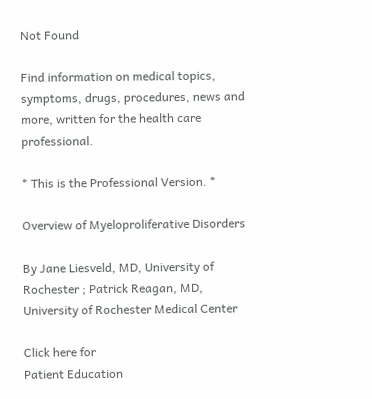Not Found

Find information on medical topics, symptoms, drugs, procedures, news and more, written for the health care professional.

* This is the Professional Version. *

Overview of Myeloproliferative Disorders

By Jane Liesveld, MD, University of Rochester ; Patrick Reagan, MD, University of Rochester Medical Center

Click here for
Patient Education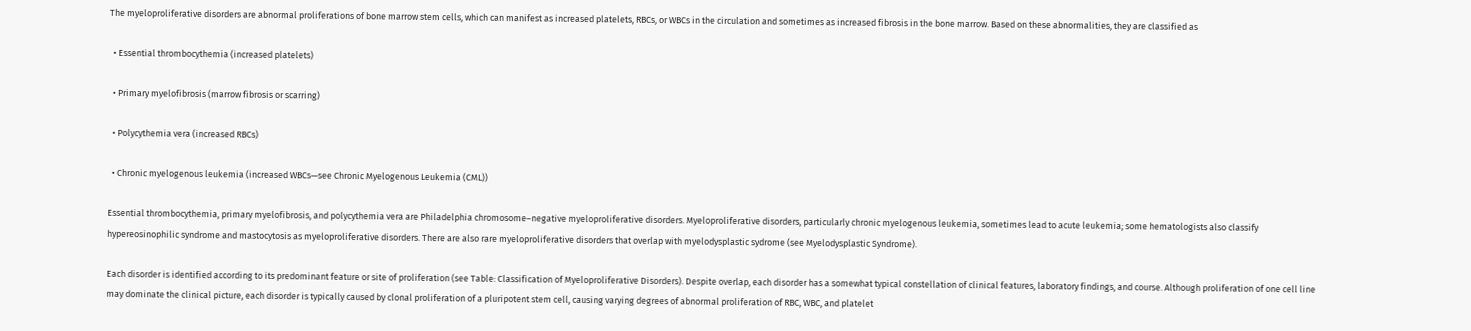The myeloproliferative disorders are abnormal proliferations of bone marrow stem cells, which can manifest as increased platelets, RBCs, or WBCs in the circulation and sometimes as increased fibrosis in the bone marrow. Based on these abnormalities, they are classified as

  • Essential thrombocythemia (increased platelets)

  • Primary myelofibrosis (marrow fibrosis or scarring)

  • Polycythemia vera (increased RBCs)

  • Chronic myelogenous leukemia (increased WBCs—see Chronic Myelogenous Leukemia (CML))

Essential thrombocythemia, primary myelofibrosis, and polycythemia vera are Philadelphia chromosome–negative myeloproliferative disorders. Myeloproliferative disorders, particularly chronic myelogenous leukemia, sometimes lead to acute leukemia; some hematologists also classify hypereosinophilic syndrome and mastocytosis as myeloproliferative disorders. There are also rare myeloproliferative disorders that overlap with myelodysplastic sydrome (see Myelodysplastic Syndrome).

Each disorder is identified according to its predominant feature or site of proliferation (see Table: Classification of Myeloproliferative Disorders). Despite overlap, each disorder has a somewhat typical constellation of clinical features, laboratory findings, and course. Although proliferation of one cell line may dominate the clinical picture, each disorder is typically caused by clonal proliferation of a pluripotent stem cell, causing varying degrees of abnormal proliferation of RBC, WBC, and platelet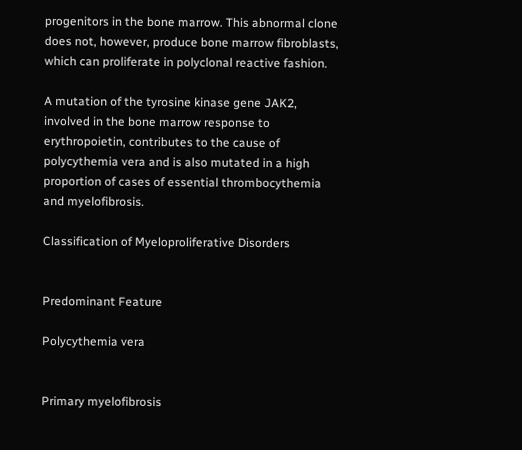progenitors in the bone marrow. This abnormal clone does not, however, produce bone marrow fibroblasts, which can proliferate in polyclonal reactive fashion.

A mutation of the tyrosine kinase gene JAK2, involved in the bone marrow response to erythropoietin, contributes to the cause of polycythemia vera and is also mutated in a high proportion of cases of essential thrombocythemia and myelofibrosis.

Classification of Myeloproliferative Disorders


Predominant Feature

Polycythemia vera


Primary myelofibrosis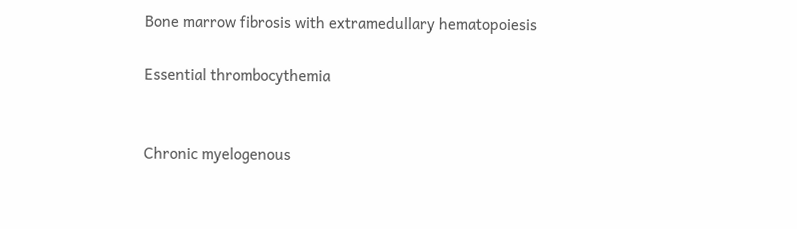Bone marrow fibrosis with extramedullary hematopoiesis

Essential thrombocythemia


Chronic myelogenous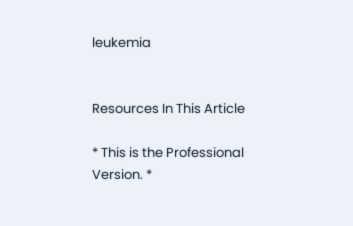leukemia


Resources In This Article

* This is the Professional Version. *